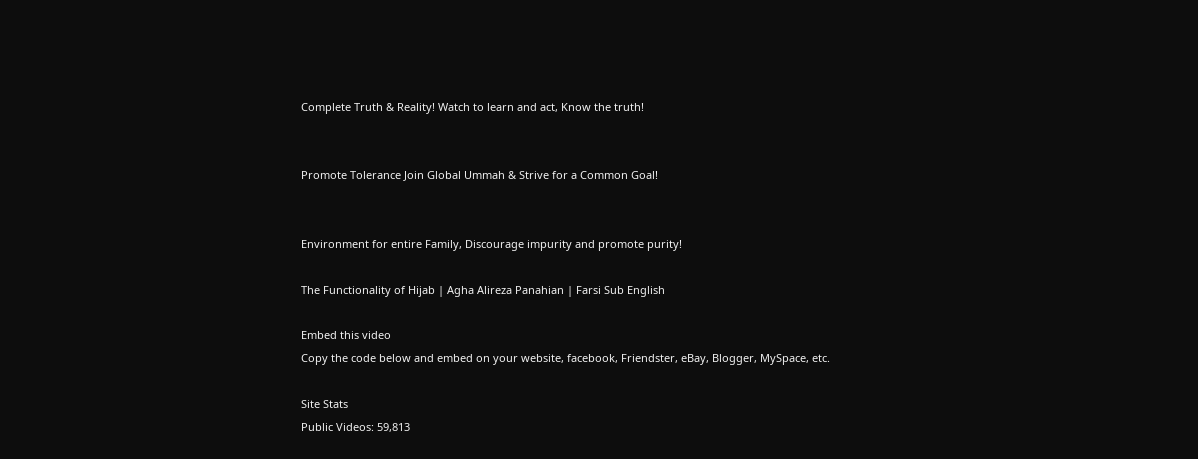Complete Truth & Reality! Watch to learn and act, Know the truth!


Promote Tolerance Join Global Ummah & Strive for a Common Goal!


Environment for entire Family, Discourage impurity and promote purity!

The Functionality of Hijab | Agha Alireza Panahian | Farsi Sub English

Embed this video
Copy the code below and embed on your website, facebook, Friendster, eBay, Blogger, MySpace, etc.

Site Stats
Public Videos: 59,813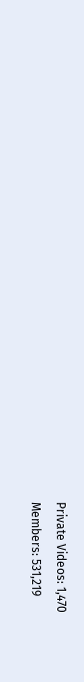Private Videos: 1,470
Members: 531,219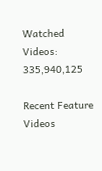Watched Videos: 335,940,125

Recent Feature Videos